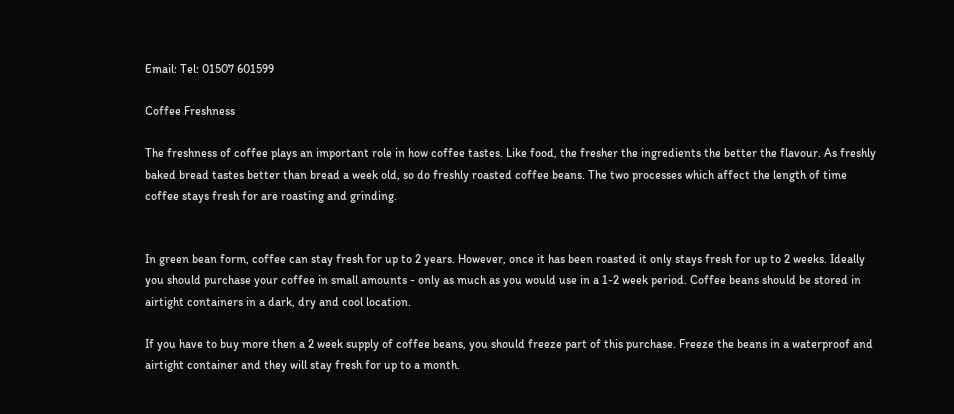Email: Tel: 01507 601599

Coffee Freshness

The freshness of coffee plays an important role in how coffee tastes. Like food, the fresher the ingredients the better the flavour. As freshly baked bread tastes better than bread a week old, so do freshly roasted coffee beans. The two processes which affect the length of time coffee stays fresh for are roasting and grinding.


In green bean form, coffee can stay fresh for up to 2 years. However, once it has been roasted it only stays fresh for up to 2 weeks. Ideally you should purchase your coffee in small amounts - only as much as you would use in a 1-2 week period. Coffee beans should be stored in airtight containers in a dark, dry and cool location.

If you have to buy more then a 2 week supply of coffee beans, you should freeze part of this purchase. Freeze the beans in a waterproof and airtight container and they will stay fresh for up to a month.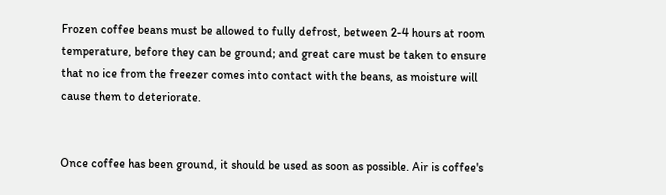Frozen coffee beans must be allowed to fully defrost, between 2-4 hours at room temperature, before they can be ground; and great care must be taken to ensure that no ice from the freezer comes into contact with the beans, as moisture will cause them to deteriorate.


Once coffee has been ground, it should be used as soon as possible. Air is coffee's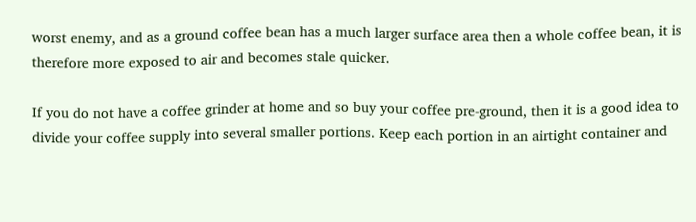worst enemy, and as a ground coffee bean has a much larger surface area then a whole coffee bean, it is therefore more exposed to air and becomes stale quicker.

If you do not have a coffee grinder at home and so buy your coffee pre-ground, then it is a good idea to divide your coffee supply into several smaller portions. Keep each portion in an airtight container and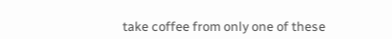take coffee from only one of these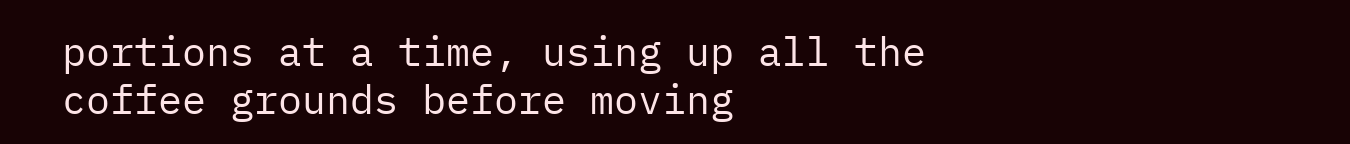portions at a time, using up all the coffee grounds before moving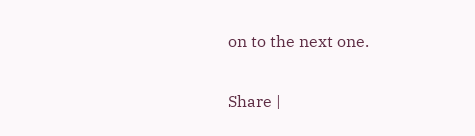on to the next one.

Share |